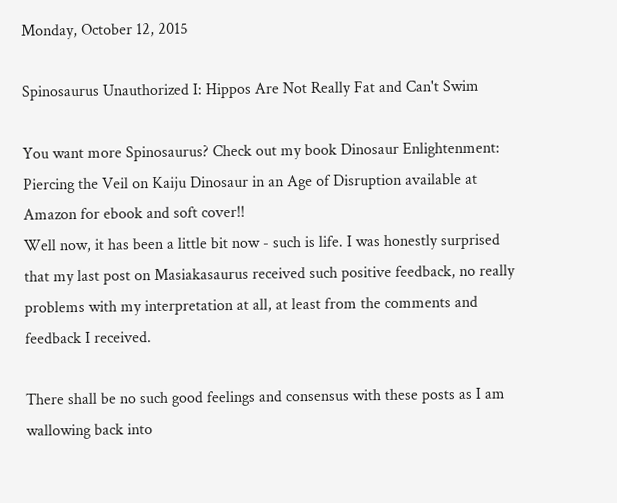Monday, October 12, 2015

Spinosaurus Unauthorized I: Hippos Are Not Really Fat and Can't Swim

You want more Spinosaurus? Check out my book Dinosaur Enlightenment: Piercing the Veil on Kaiju Dinosaur in an Age of Disruption available at Amazon for ebook and soft cover!!
Well now, it has been a little bit now - such is life. I was honestly surprised that my last post on Masiakasaurus received such positive feedback, no really problems with my interpretation at all, at least from the comments and feedback I received.

There shall be no such good feelings and consensus with these posts as I am wallowing back into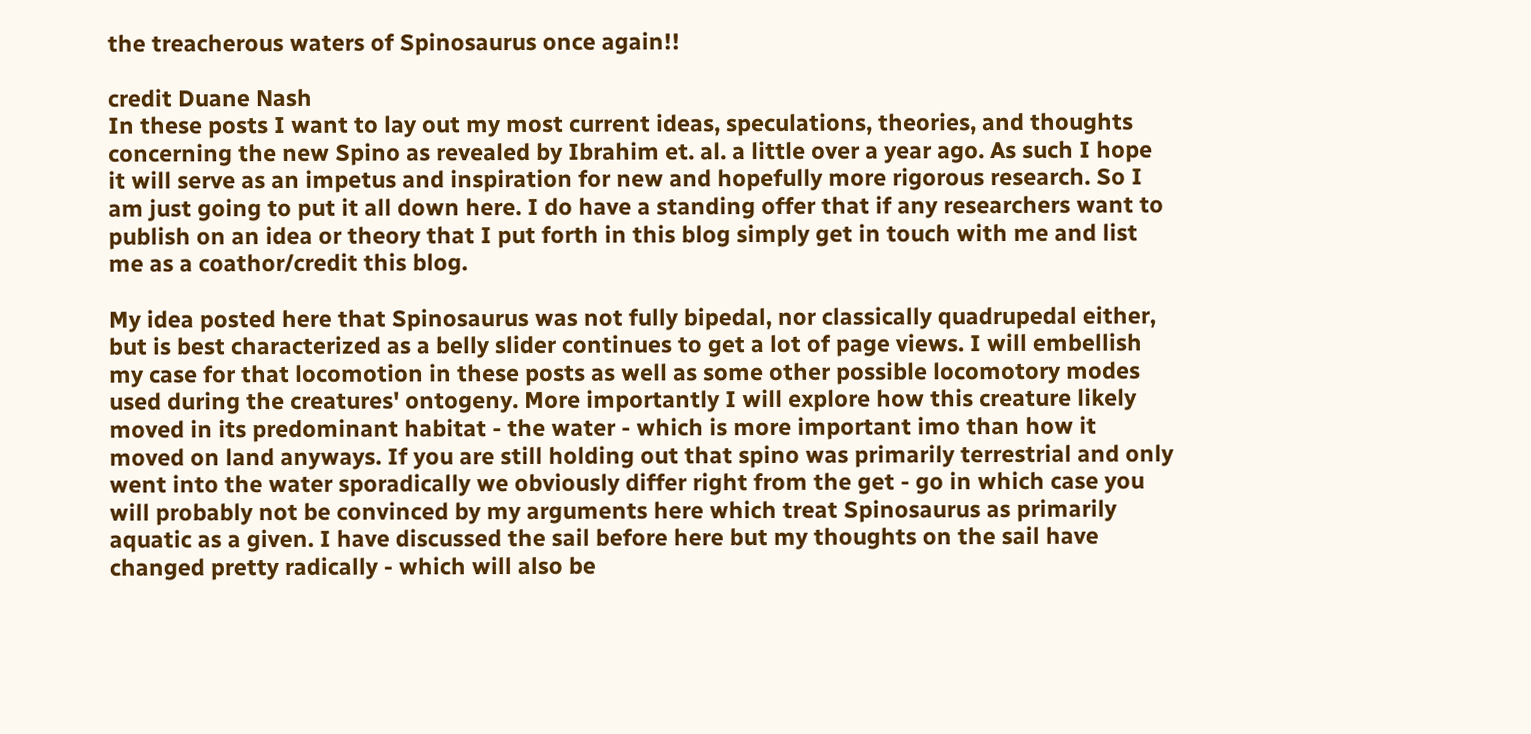the treacherous waters of Spinosaurus once again!!

credit Duane Nash
In these posts I want to lay out my most current ideas, speculations, theories, and thoughts concerning the new Spino as revealed by Ibrahim et. al. a little over a year ago. As such I hope it will serve as an impetus and inspiration for new and hopefully more rigorous research. So I am just going to put it all down here. I do have a standing offer that if any researchers want to publish on an idea or theory that I put forth in this blog simply get in touch with me and list me as a coathor/credit this blog.

My idea posted here that Spinosaurus was not fully bipedal, nor classically quadrupedal either, but is best characterized as a belly slider continues to get a lot of page views. I will embellish my case for that locomotion in these posts as well as some other possible locomotory modes used during the creatures' ontogeny. More importantly I will explore how this creature likely moved in its predominant habitat - the water - which is more important imo than how it moved on land anyways. If you are still holding out that spino was primarily terrestrial and only went into the water sporadically we obviously differ right from the get - go in which case you will probably not be convinced by my arguments here which treat Spinosaurus as primarily aquatic as a given. I have discussed the sail before here but my thoughts on the sail have changed pretty radically - which will also be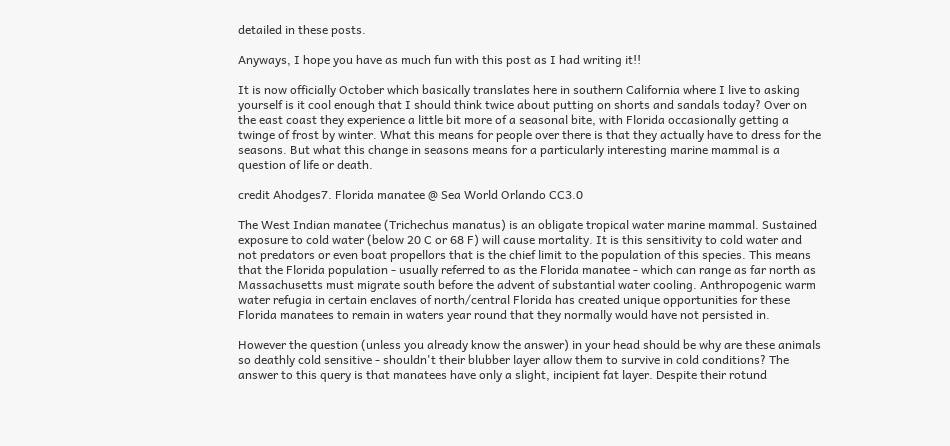detailed in these posts.

Anyways, I hope you have as much fun with this post as I had writing it!!

It is now officially October which basically translates here in southern California where I live to asking yourself is it cool enough that I should think twice about putting on shorts and sandals today? Over on the east coast they experience a little bit more of a seasonal bite, with Florida occasionally getting a twinge of frost by winter. What this means for people over there is that they actually have to dress for the seasons. But what this change in seasons means for a particularly interesting marine mammal is a question of life or death.

credit Ahodges7. Florida manatee @ Sea World Orlando CC3.0

The West Indian manatee (Trichechus manatus) is an obligate tropical water marine mammal. Sustained exposure to cold water (below 20 C or 68 F) will cause mortality. It is this sensitivity to cold water and not predators or even boat propellors that is the chief limit to the population of this species. This means that the Florida population - usually referred to as the Florida manatee - which can range as far north as Massachusetts must migrate south before the advent of substantial water cooling. Anthropogenic warm water refugia in certain enclaves of north/central Florida has created unique opportunities for these Florida manatees to remain in waters year round that they normally would have not persisted in.

However the question (unless you already know the answer) in your head should be why are these animals so deathly cold sensitive - shouldn't their blubber layer allow them to survive in cold conditions? The answer to this query is that manatees have only a slight, incipient fat layer. Despite their rotund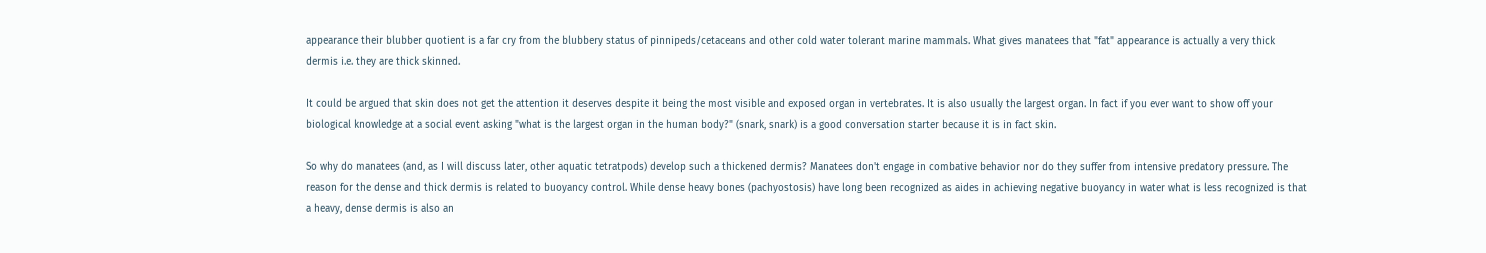appearance their blubber quotient is a far cry from the blubbery status of pinnipeds/cetaceans and other cold water tolerant marine mammals. What gives manatees that "fat" appearance is actually a very thick dermis i.e. they are thick skinned.

It could be argued that skin does not get the attention it deserves despite it being the most visible and exposed organ in vertebrates. It is also usually the largest organ. In fact if you ever want to show off your biological knowledge at a social event asking "what is the largest organ in the human body?" (snark, snark) is a good conversation starter because it is in fact skin.

So why do manatees (and, as I will discuss later, other aquatic tetratpods) develop such a thickened dermis? Manatees don't engage in combative behavior nor do they suffer from intensive predatory pressure. The reason for the dense and thick dermis is related to buoyancy control. While dense heavy bones (pachyostosis) have long been recognized as aides in achieving negative buoyancy in water what is less recognized is that a heavy, dense dermis is also an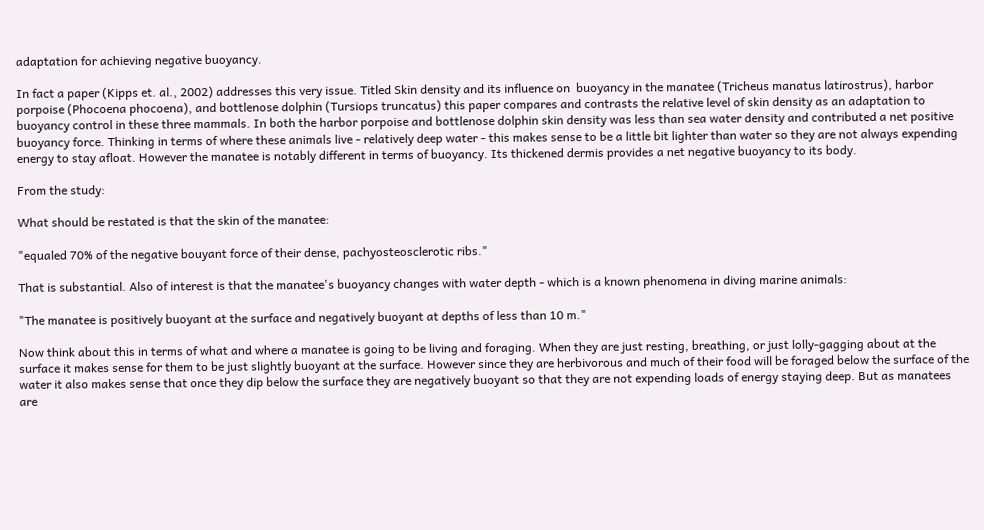adaptation for achieving negative buoyancy.

In fact a paper (Kipps et. al., 2002) addresses this very issue. Titled Skin density and its influence on  buoyancy in the manatee (Tricheus manatus latirostrus), harbor porpoise (Phocoena phocoena), and bottlenose dolphin (Tursiops truncatus) this paper compares and contrasts the relative level of skin density as an adaptation to buoyancy control in these three mammals. In both the harbor porpoise and bottlenose dolphin skin density was less than sea water density and contributed a net positive buoyancy force. Thinking in terms of where these animals live - relatively deep water - this makes sense to be a little bit lighter than water so they are not always expending energy to stay afloat. However the manatee is notably different in terms of buoyancy. Its thickened dermis provides a net negative buoyancy to its body.

From the study:

What should be restated is that the skin of the manatee:

"equaled 70% of the negative bouyant force of their dense, pachyosteosclerotic ribs."

That is substantial. Also of interest is that the manatee's buoyancy changes with water depth - which is a known phenomena in diving marine animals:

"The manatee is positively buoyant at the surface and negatively buoyant at depths of less than 10 m."

Now think about this in terms of what and where a manatee is going to be living and foraging. When they are just resting, breathing, or just lolly-gagging about at the surface it makes sense for them to be just slightly buoyant at the surface. However since they are herbivorous and much of their food will be foraged below the surface of the water it also makes sense that once they dip below the surface they are negatively buoyant so that they are not expending loads of energy staying deep. But as manatees are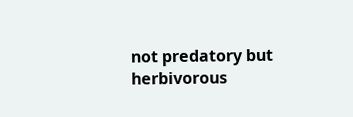not predatory but herbivorous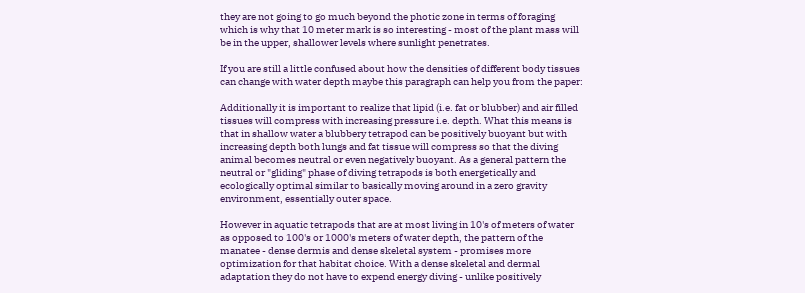they are not going to go much beyond the photic zone in terms of foraging which is why that 10 meter mark is so interesting - most of the plant mass will be in the upper, shallower levels where sunlight penetrates.

If you are still a little confused about how the densities of different body tissues can change with water depth maybe this paragraph can help you from the paper:

Additionally it is important to realize that lipid (i.e. fat or blubber) and air filled tissues will compress with increasing pressure i.e. depth. What this means is that in shallow water a blubbery tetrapod can be positively buoyant but with increasing depth both lungs and fat tissue will compress so that the diving animal becomes neutral or even negatively buoyant. As a general pattern the neutral or "gliding" phase of diving tetrapods is both energetically and ecologically optimal similar to basically moving around in a zero gravity environment, essentially outer space.

However in aquatic tetrapods that are at most living in 10's of meters of water as opposed to 100's or 1000's meters of water depth, the pattern of the manatee - dense dermis and dense skeletal system - promises more optimization for that habitat choice. With a dense skeletal and dermal adaptation they do not have to expend energy diving - unlike positively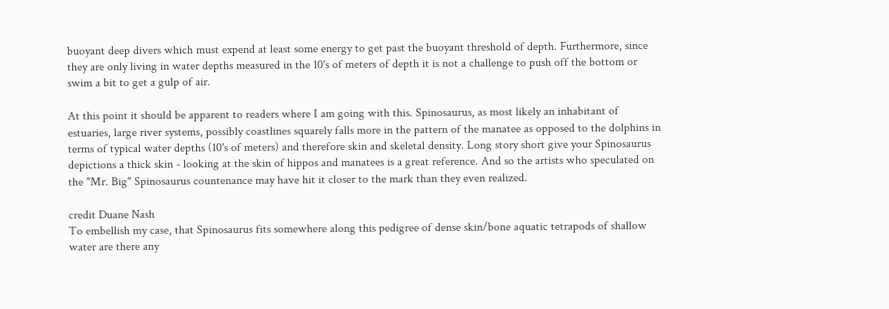buoyant deep divers which must expend at least some energy to get past the buoyant threshold of depth. Furthermore, since they are only living in water depths measured in the 10's of meters of depth it is not a challenge to push off the bottom or swim a bit to get a gulp of air.

At this point it should be apparent to readers where I am going with this. Spinosaurus, as most likely an inhabitant of estuaries, large river systems, possibly coastlines squarely falls more in the pattern of the manatee as opposed to the dolphins in terms of typical water depths (10's of meters) and therefore skin and skeletal density. Long story short give your Spinosaurus depictions a thick skin - looking at the skin of hippos and manatees is a great reference. And so the artists who speculated on the "Mr. Big" Spinosaurus countenance may have hit it closer to the mark than they even realized.

credit Duane Nash
To embellish my case, that Spinosaurus fits somewhere along this pedigree of dense skin/bone aquatic tetrapods of shallow water are there any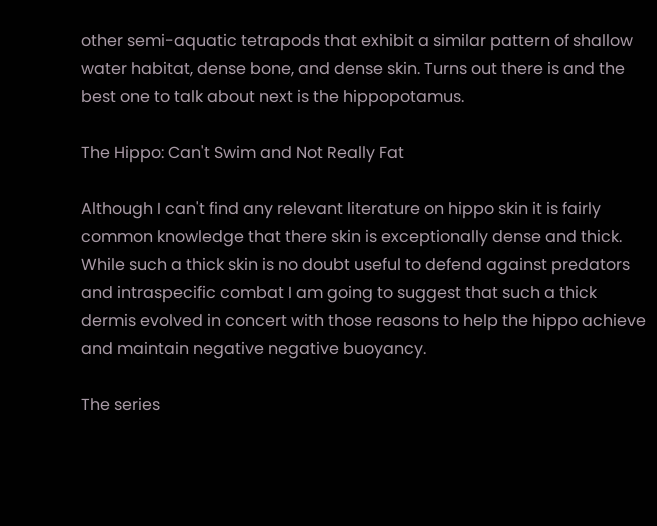other semi-aquatic tetrapods that exhibit a similar pattern of shallow water habitat, dense bone, and dense skin. Turns out there is and the best one to talk about next is the hippopotamus.

The Hippo: Can't Swim and Not Really Fat

Although I can't find any relevant literature on hippo skin it is fairly common knowledge that there skin is exceptionally dense and thick. While such a thick skin is no doubt useful to defend against predators and intraspecific combat I am going to suggest that such a thick dermis evolved in concert with those reasons to help the hippo achieve and maintain negative negative buoyancy.

The series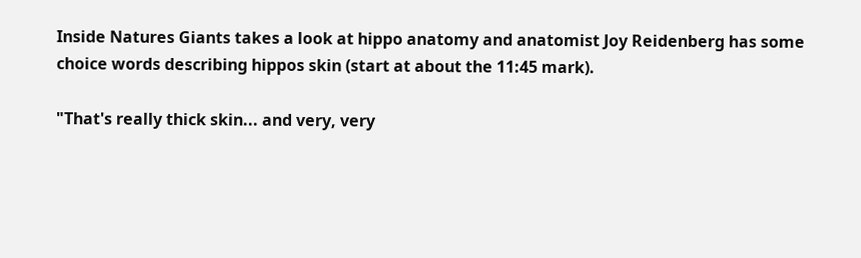Inside Natures Giants takes a look at hippo anatomy and anatomist Joy Reidenberg has some choice words describing hippos skin (start at about the 11:45 mark).

"That's really thick skin... and very, very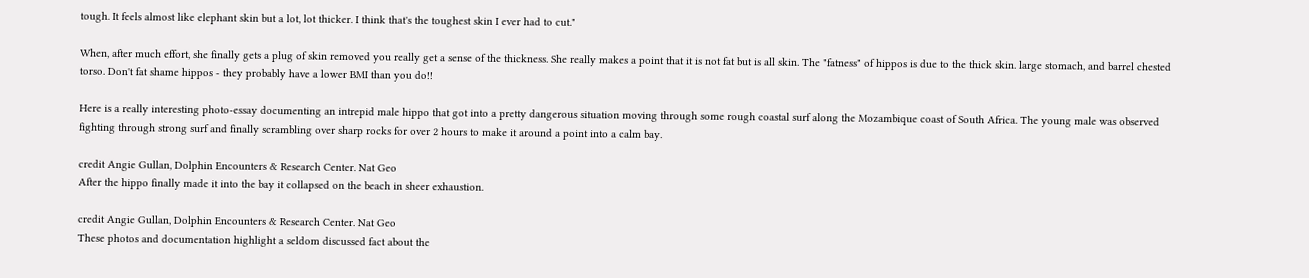tough. It feels almost like elephant skin but a lot, lot thicker. I think that's the toughest skin I ever had to cut."

When, after much effort, she finally gets a plug of skin removed you really get a sense of the thickness. She really makes a point that it is not fat but is all skin. The "fatness" of hippos is due to the thick skin. large stomach, and barrel chested torso. Don't fat shame hippos - they probably have a lower BMI than you do!!

Here is a really interesting photo-essay documenting an intrepid male hippo that got into a pretty dangerous situation moving through some rough coastal surf along the Mozambique coast of South Africa. The young male was observed fighting through strong surf and finally scrambling over sharp rocks for over 2 hours to make it around a point into a calm bay.

credit Angie Gullan, Dolphin Encounters & Research Center. Nat Geo
After the hippo finally made it into the bay it collapsed on the beach in sheer exhaustion.

credit Angie Gullan, Dolphin Encounters & Research Center. Nat Geo
These photos and documentation highlight a seldom discussed fact about the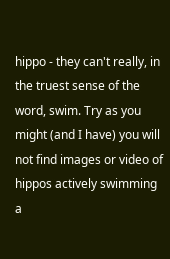hippo - they can't really, in the truest sense of the word, swim. Try as you might (and I have) you will not find images or video of hippos actively swimming a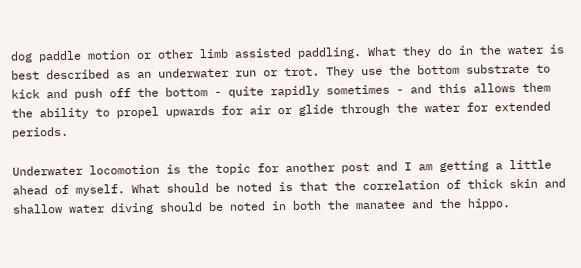dog paddle motion or other limb assisted paddling. What they do in the water is best described as an underwater run or trot. They use the bottom substrate to kick and push off the bottom - quite rapidly sometimes - and this allows them the ability to propel upwards for air or glide through the water for extended periods.

Underwater locomotion is the topic for another post and I am getting a little ahead of myself. What should be noted is that the correlation of thick skin and shallow water diving should be noted in both the manatee and the hippo.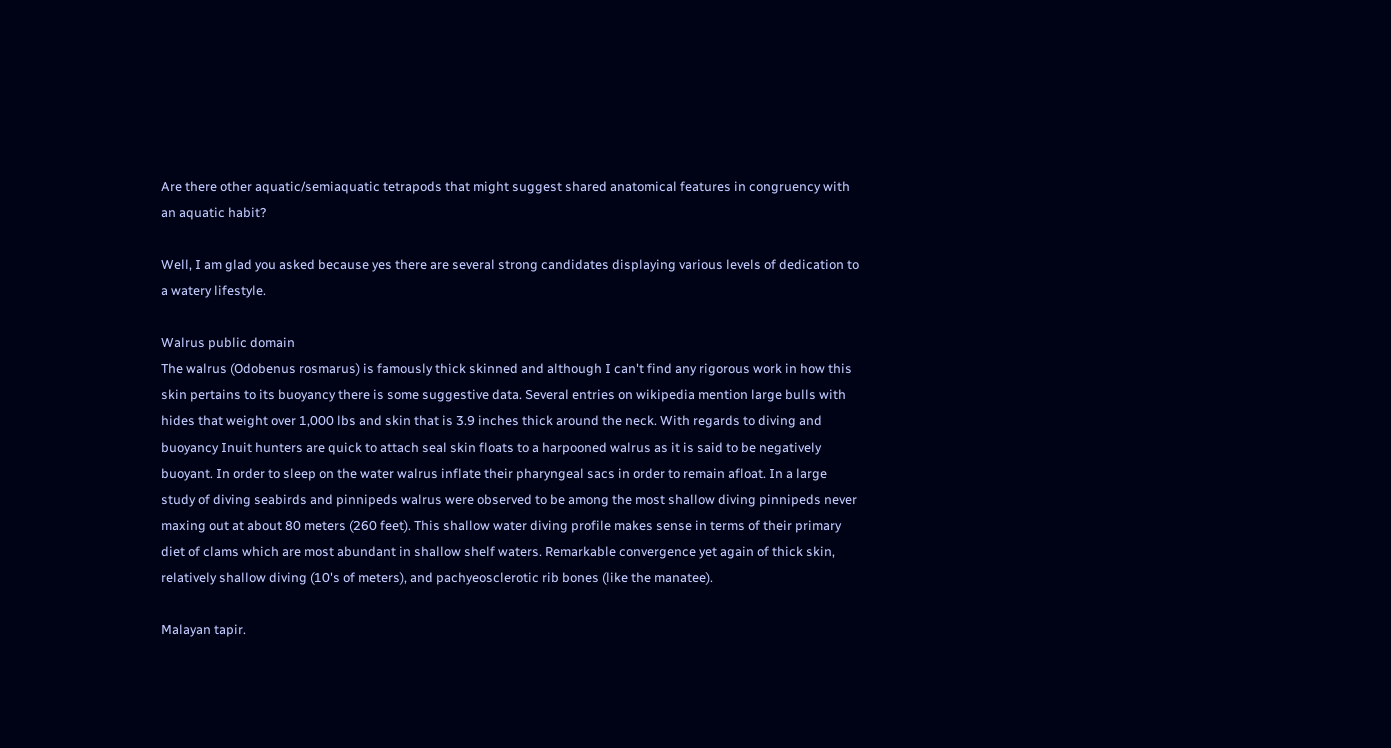Are there other aquatic/semiaquatic tetrapods that might suggest shared anatomical features in congruency with an aquatic habit?

Well, I am glad you asked because yes there are several strong candidates displaying various levels of dedication to a watery lifestyle.

Walrus public domain
The walrus (Odobenus rosmarus) is famously thick skinned and although I can't find any rigorous work in how this skin pertains to its buoyancy there is some suggestive data. Several entries on wikipedia mention large bulls with hides that weight over 1,000 lbs and skin that is 3.9 inches thick around the neck. With regards to diving and buoyancy Inuit hunters are quick to attach seal skin floats to a harpooned walrus as it is said to be negatively buoyant. In order to sleep on the water walrus inflate their pharyngeal sacs in order to remain afloat. In a large study of diving seabirds and pinnipeds walrus were observed to be among the most shallow diving pinnipeds never maxing out at about 80 meters (260 feet). This shallow water diving profile makes sense in terms of their primary diet of clams which are most abundant in shallow shelf waters. Remarkable convergence yet again of thick skin, relatively shallow diving (10's of meters), and pachyeosclerotic rib bones (like the manatee).

Malayan tapir.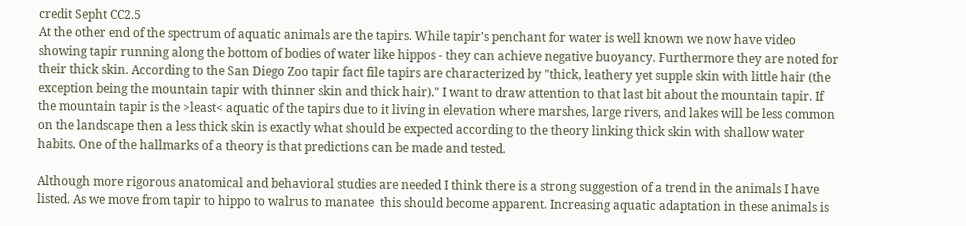credit Sepht CC2.5
At the other end of the spectrum of aquatic animals are the tapirs. While tapir's penchant for water is well known we now have video showing tapir running along the bottom of bodies of water like hippos - they can achieve negative buoyancy. Furthermore they are noted for their thick skin. According to the San Diego Zoo tapir fact file tapirs are characterized by "thick, leathery yet supple skin with little hair (the exception being the mountain tapir with thinner skin and thick hair)." I want to draw attention to that last bit about the mountain tapir. If the mountain tapir is the >least< aquatic of the tapirs due to it living in elevation where marshes, large rivers, and lakes will be less common on the landscape then a less thick skin is exactly what should be expected according to the theory linking thick skin with shallow water habits. One of the hallmarks of a theory is that predictions can be made and tested.

Although more rigorous anatomical and behavioral studies are needed I think there is a strong suggestion of a trend in the animals I have listed. As we move from tapir to hippo to walrus to manatee  this should become apparent. Increasing aquatic adaptation in these animals is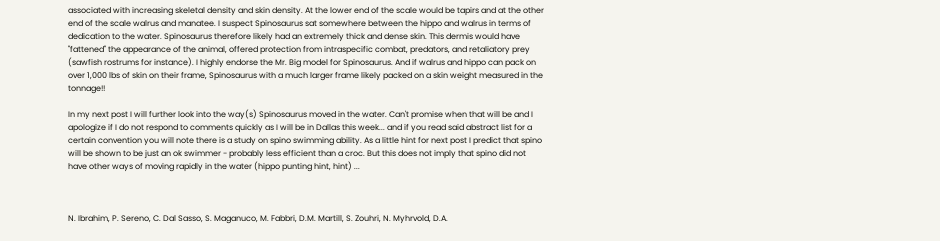associated with increasing skeletal density and skin density. At the lower end of the scale would be tapirs and at the other end of the scale walrus and manatee. I suspect Spinosaurus sat somewhere between the hippo and walrus in terms of dedication to the water. Spinosaurus therefore likely had an extremely thick and dense skin. This dermis would have "fattened" the appearance of the animal, offered protection from intraspecific combat, predators, and retaliatory prey (sawfish rostrums for instance). I highly endorse the Mr. Big model for Spinosaurus. And if walrus and hippo can pack on over 1,000 lbs of skin on their frame, Spinosaurus with a much larger frame likely packed on a skin weight measured in the tonnage!!

In my next post I will further look into the way(s) Spinosaurus moved in the water. Can't promise when that will be and I apologize if I do not respond to comments quickly as I will be in Dallas this week... and if you read said abstract list for a certain convention you will note there is a study on spino swimming ability. As a little hint for next post I predict that spino will be shown to be just an ok swimmer - probably less efficient than a croc. But this does not imply that spino did not have other ways of moving rapidly in the water (hippo punting hint, hint) ...



N. Ibrahim, P. Sereno, C. Dal Sasso, S. Maganuco, M. Fabbri, D.M. Martill, S. Zouhri, N. Myhrvold, D.A.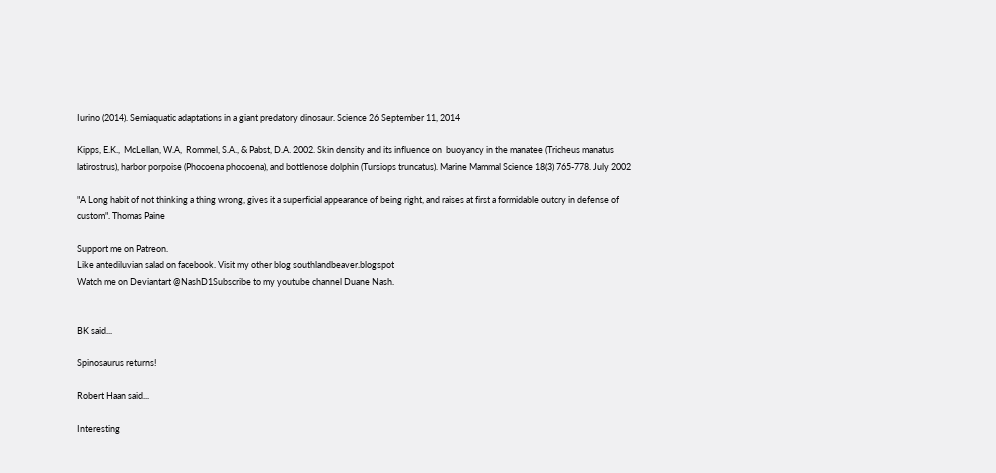Iurino (2014). Semiaquatic adaptations in a giant predatory dinosaur. Science 26 September 11, 2014

Kipps, E.K.,  McLellan, W.A,  Rommel, S.A., & Pabst, D.A. 2002. Skin density and its influence on  buoyancy in the manatee (Tricheus manatus latirostrus), harbor porpoise (Phocoena phocoena), and bottlenose dolphin (Tursiops truncatus). Marine Mammal Science 18(3) 765-778. July 2002

"A Long habit of not thinking a thing wrong, gives it a superficial appearance of being right, and raises at first a formidable outcry in defense of custom". Thomas Paine

Support me on Patreon.
Like antediluvian salad on facebook. Visit my other blog southlandbeaver.blogspot
Watch me on Deviantart @NashD1Subscribe to my youtube channel Duane Nash.


BK said...

Spinosaurus returns!

Robert Haan said...

Interesting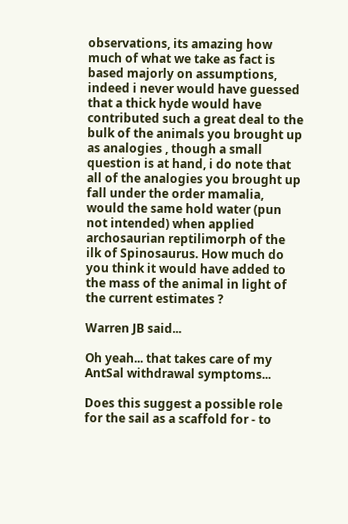observations, its amazing how much of what we take as fact is based majorly on assumptions, indeed i never would have guessed that a thick hyde would have contributed such a great deal to the bulk of the animals you brought up as analogies , though a small question is at hand, i do note that all of the analogies you brought up fall under the order mamalia, would the same hold water (pun not intended) when applied archosaurian reptilimorph of the ilk of Spinosaurus. How much do you think it would have added to the mass of the animal in light of the current estimates ?

Warren JB said...

Oh yeah... that takes care of my AntSal withdrawal symptoms...

Does this suggest a possible role for the sail as a scaffold for - to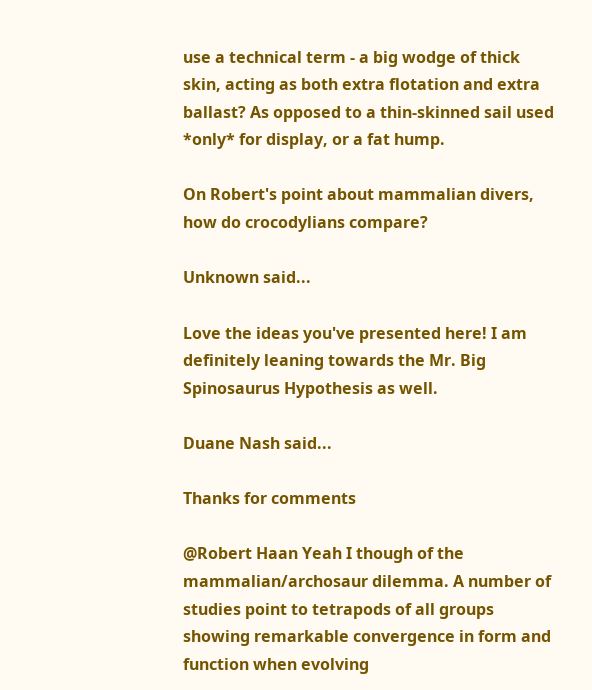use a technical term - a big wodge of thick skin, acting as both extra flotation and extra ballast? As opposed to a thin-skinned sail used *only* for display, or a fat hump.

On Robert's point about mammalian divers, how do crocodylians compare?

Unknown said...

Love the ideas you've presented here! I am definitely leaning towards the Mr. Big Spinosaurus Hypothesis as well.

Duane Nash said...

Thanks for comments

@Robert Haan Yeah I though of the mammalian/archosaur dilemma. A number of studies point to tetrapods of all groups showing remarkable convergence in form and function when evolving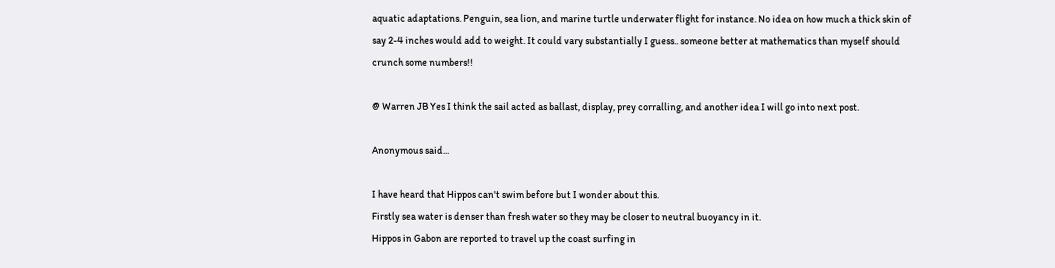aquatic adaptations. Penguin, sea lion, and marine turtle underwater flight for instance. No idea on how much a thick skin of say 2-4 inches would add to weight. It could vary substantially I guess.. someone better at mathematics than myself should crunch some numbers!!

@ Warren JB Yes I think the sail acted as ballast, display, prey corralling, and another idea I will go into next post.

Anonymous said...

I have heard that Hippos can't swim before but I wonder about this.
Firstly sea water is denser than fresh water so they may be closer to neutral buoyancy in it.
Hippos in Gabon are reported to travel up the coast surfing in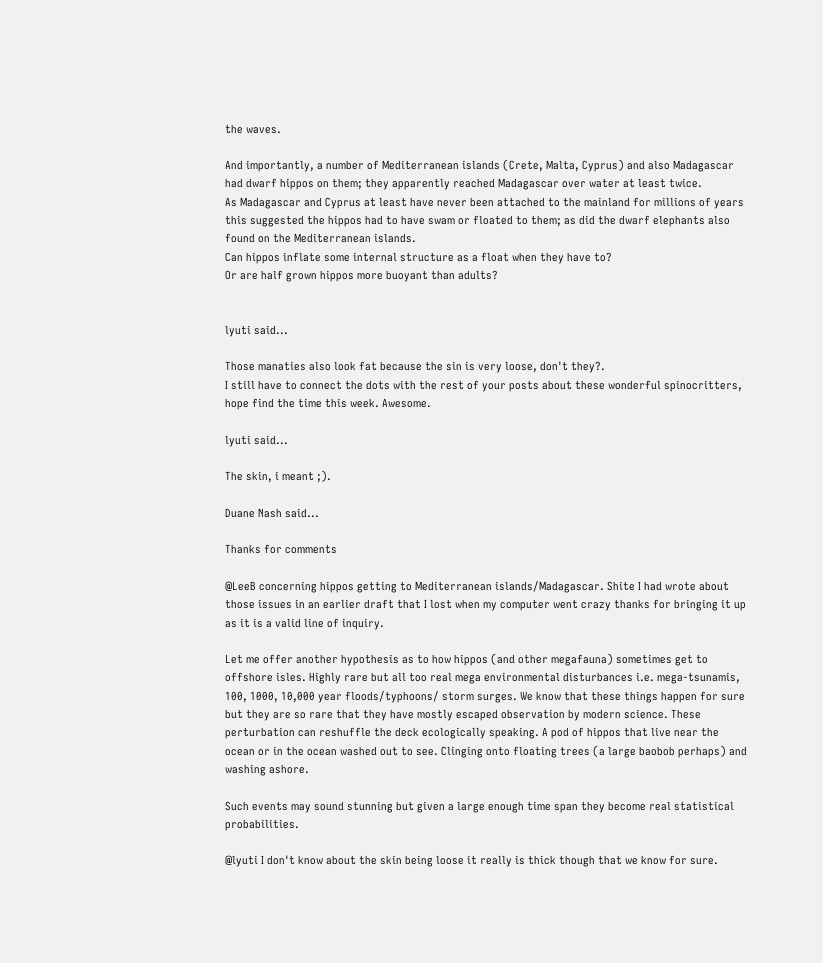the waves.

And importantly, a number of Mediterranean islands (Crete, Malta, Cyprus) and also Madagascar had dwarf hippos on them; they apparently reached Madagascar over water at least twice.
As Madagascar and Cyprus at least have never been attached to the mainland for millions of years this suggested the hippos had to have swam or floated to them; as did the dwarf elephants also found on the Mediterranean islands.
Can hippos inflate some internal structure as a float when they have to?
Or are half grown hippos more buoyant than adults?


lyuti said...

Those manaties also look fat because the sin is very loose, don't they?.
I still have to connect the dots with the rest of your posts about these wonderful spinocritters, hope find the time this week. Awesome.

lyuti said...

The skin, i meant ;).

Duane Nash said...

Thanks for comments

@LeeB concerning hippos getting to Mediterranean islands/Madagascar. Shite I had wrote about those issues in an earlier draft that I lost when my computer went crazy thanks for bringing it up as it is a valid line of inquiry.

Let me offer another hypothesis as to how hippos (and other megafauna) sometimes get to offshore isles. Highly rare but all too real mega environmental disturbances i.e. mega-tsunamis, 100, 1000, 10,000 year floods/typhoons/ storm surges. We know that these things happen for sure but they are so rare that they have mostly escaped observation by modern science. These perturbation can reshuffle the deck ecologically speaking. A pod of hippos that live near the ocean or in the ocean washed out to see. Clinging onto floating trees (a large baobob perhaps) and washing ashore.

Such events may sound stunning but given a large enough time span they become real statistical probabilities.

@lyuti I don't know about the skin being loose it really is thick though that we know for sure.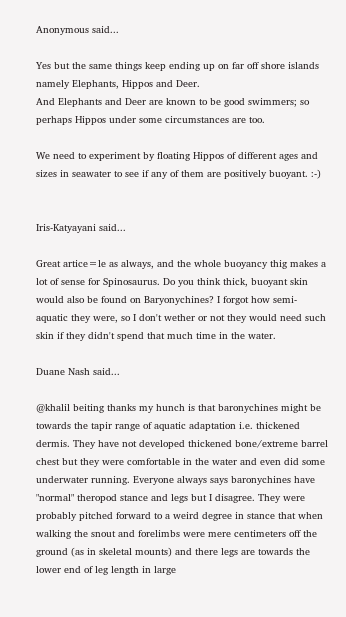Anonymous said...

Yes but the same things keep ending up on far off shore islands namely Elephants, Hippos and Deer.
And Elephants and Deer are known to be good swimmers; so perhaps Hippos under some circumstances are too.

We need to experiment by floating Hippos of different ages and sizes in seawater to see if any of them are positively buoyant. :-)


Iris-Katyayani said...

Great artice=le as always, and the whole buoyancy thig makes a lot of sense for Spinosaurus. Do you think thick, buoyant skin would also be found on Baryonychines? I forgot how semi-aquatic they were, so I don't wether or not they would need such skin if they didn't spend that much time in the water.

Duane Nash said...

@khalil beiting thanks my hunch is that baronychines might be towards the tapir range of aquatic adaptation i.e. thickened dermis. They have not developed thickened bone/extreme barrel chest but they were comfortable in the water and even did some underwater running. Everyone always says baronychines have "normal" theropod stance and legs but I disagree. They were probably pitched forward to a weird degree in stance that when walking the snout and forelimbs were mere centimeters off the ground (as in skeletal mounts) and there legs are towards the lower end of leg length in large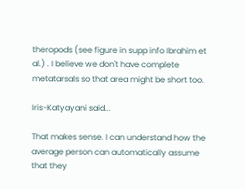theropods (see figure in supp info Ibrahim et al.) . I believe we don't have complete metatarsals so that area might be short too.

Iris-Katyayani said...

That makes sense. I can understand how the average person can automatically assume that they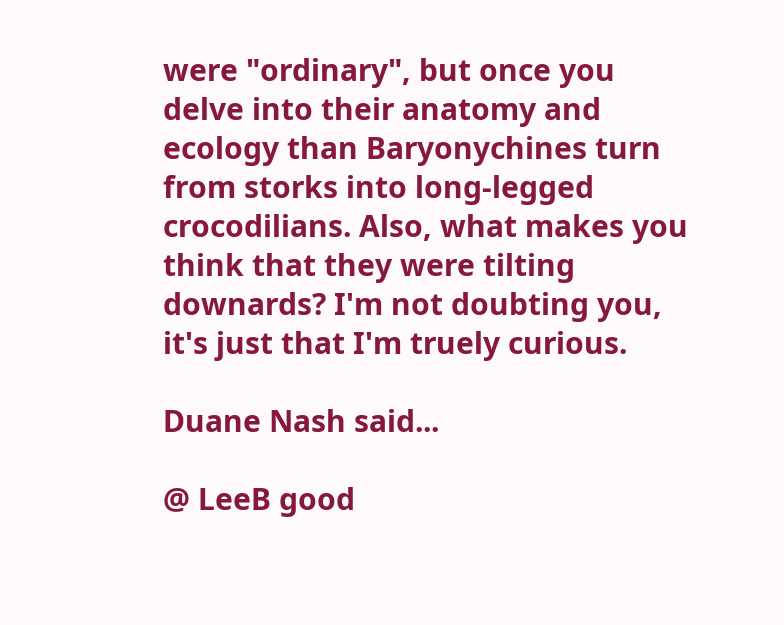were "ordinary", but once you delve into their anatomy and ecology than Baryonychines turn from storks into long-legged crocodilians. Also, what makes you think that they were tilting downards? I'm not doubting you, it's just that I'm truely curious.

Duane Nash said...

@ LeeB good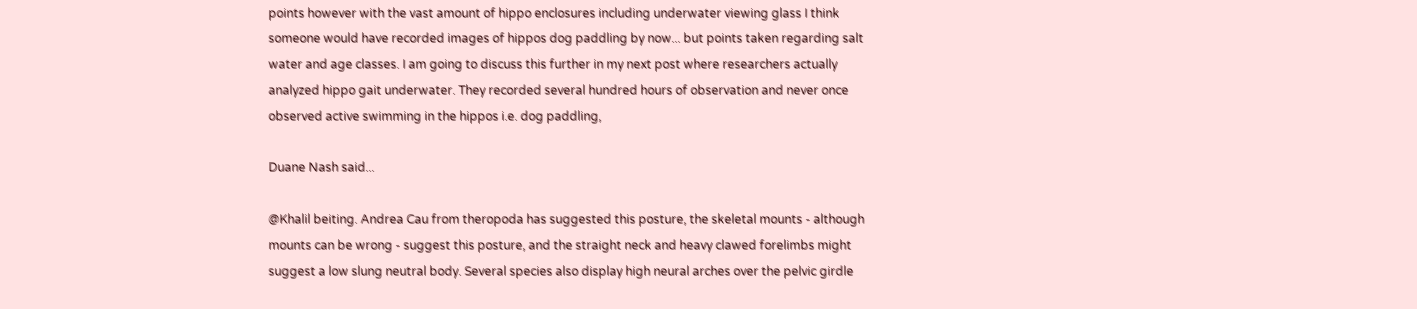points however with the vast amount of hippo enclosures including underwater viewing glass I think someone would have recorded images of hippos dog paddling by now... but points taken regarding salt water and age classes. I am going to discuss this further in my next post where researchers actually analyzed hippo gait underwater. They recorded several hundred hours of observation and never once observed active swimming in the hippos i.e. dog paddling,

Duane Nash said...

@Khalil beiting. Andrea Cau from theropoda has suggested this posture, the skeletal mounts - although mounts can be wrong - suggest this posture, and the straight neck and heavy clawed forelimbs might suggest a low slung neutral body. Several species also display high neural arches over the pelvic girdle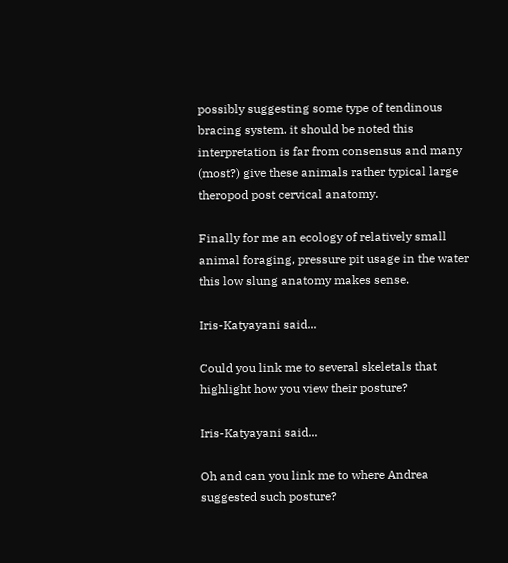possibly suggesting some type of tendinous bracing system. it should be noted this interpretation is far from consensus and many (most?) give these animals rather typical large theropod post cervical anatomy.

Finally for me an ecology of relatively small animal foraging, pressure pit usage in the water this low slung anatomy makes sense.

Iris-Katyayani said...

Could you link me to several skeletals that highlight how you view their posture?

Iris-Katyayani said...

Oh and can you link me to where Andrea suggested such posture?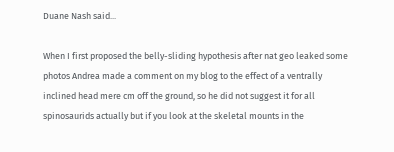Duane Nash said...

When I first proposed the belly-sliding hypothesis after nat geo leaked some photos Andrea made a comment on my blog to the effect of a ventrally inclined head mere cm off the ground, so he did not suggest it for all spinosaurids actually but if you look at the skeletal mounts in the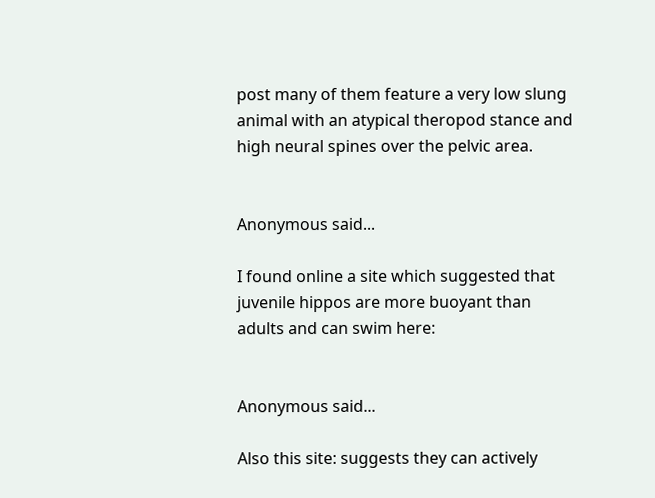post many of them feature a very low slung animal with an atypical theropod stance and high neural spines over the pelvic area.


Anonymous said...

I found online a site which suggested that juvenile hippos are more buoyant than adults and can swim here:


Anonymous said...

Also this site: suggests they can actively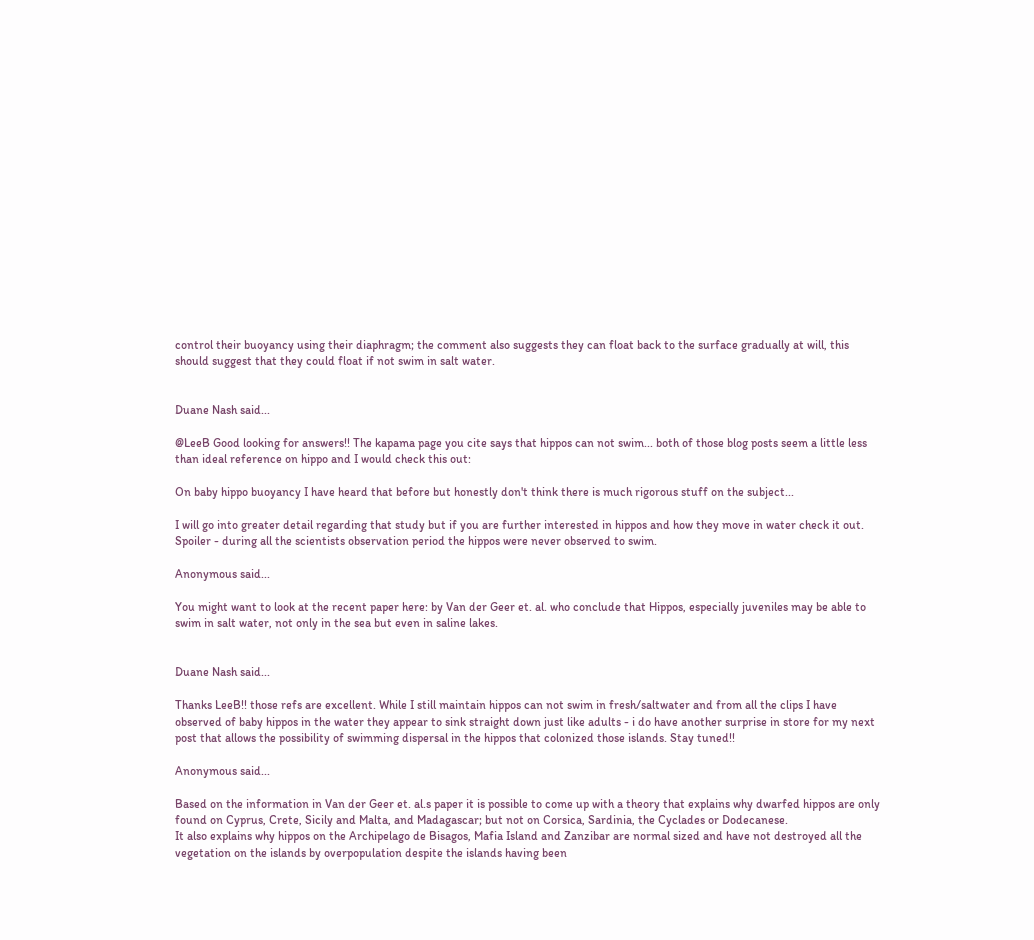control their buoyancy using their diaphragm; the comment also suggests they can float back to the surface gradually at will, this should suggest that they could float if not swim in salt water.


Duane Nash said...

@LeeB Good looking for answers!! The kapama page you cite says that hippos can not swim... both of those blog posts seem a little less than ideal reference on hippo and I would check this out:

On baby hippo buoyancy I have heard that before but honestly don't think there is much rigorous stuff on the subject...

I will go into greater detail regarding that study but if you are further interested in hippos and how they move in water check it out. Spoiler - during all the scientists observation period the hippos were never observed to swim.

Anonymous said...

You might want to look at the recent paper here: by Van der Geer et. al. who conclude that Hippos, especially juveniles may be able to swim in salt water, not only in the sea but even in saline lakes.


Duane Nash said...

Thanks LeeB!! those refs are excellent. While I still maintain hippos can not swim in fresh/saltwater and from all the clips I have observed of baby hippos in the water they appear to sink straight down just like adults - i do have another surprise in store for my next post that allows the possibility of swimming dispersal in the hippos that colonized those islands. Stay tuned!!

Anonymous said...

Based on the information in Van der Geer et. al.s paper it is possible to come up with a theory that explains why dwarfed hippos are only found on Cyprus, Crete, Sicily and Malta, and Madagascar; but not on Corsica, Sardinia, the Cyclades or Dodecanese.
It also explains why hippos on the Archipelago de Bisagos, Mafia Island and Zanzibar are normal sized and have not destroyed all the vegetation on the islands by overpopulation despite the islands having been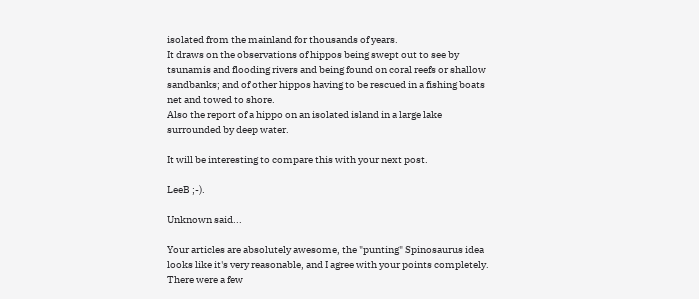isolated from the mainland for thousands of years.
It draws on the observations of hippos being swept out to see by tsunamis and flooding rivers and being found on coral reefs or shallow sandbanks; and of other hippos having to be rescued in a fishing boats net and towed to shore.
Also the report of a hippo on an isolated island in a large lake surrounded by deep water.

It will be interesting to compare this with your next post.

LeeB ;-).

Unknown said...

Your articles are absolutely awesome, the "punting" Spinosaurus idea looks like it's very reasonable, and I agree with your points completely. There were a few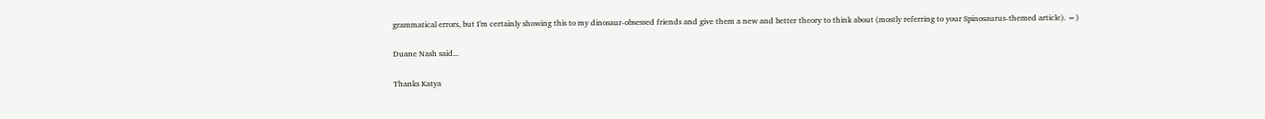grammatical errors, but I'm certainly showing this to my dinosaur-obsessed friends and give them a new and better theory to think about (mostly referring to your Spinosaurus-themed article). =)

Duane Nash said...

Thanks Katya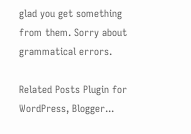glad you get something from them. Sorry about grammatical errors.

Related Posts Plugin for WordPress, Blogger...